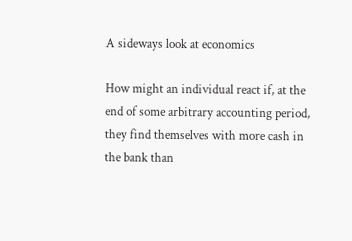A sideways look at economics

How might an individual react if, at the end of some arbitrary accounting period, they find themselves with more cash in the bank than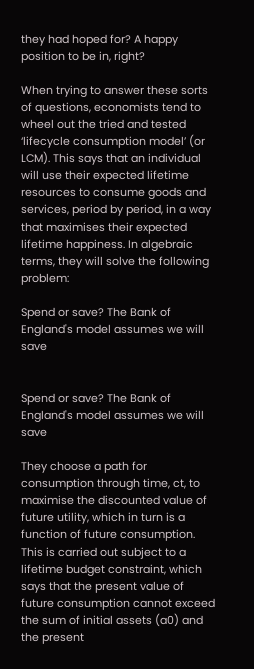they had hoped for? A happy position to be in, right?

When trying to answer these sorts of questions, economists tend to wheel out the tried and tested ‘lifecycle consumption model’ (or LCM). This says that an individual will use their expected lifetime resources to consume goods and services, period by period, in a way that maximises their expected lifetime happiness. In algebraic terms, they will solve the following problem:

Spend or save? The Bank of England's model assumes we will save


Spend or save? The Bank of England's model assumes we will save

They choose a path for consumption through time, ct, to maximise the discounted value of future utility, which in turn is a function of future consumption. This is carried out subject to a lifetime budget constraint, which says that the present value of future consumption cannot exceed the sum of initial assets (a0) and the present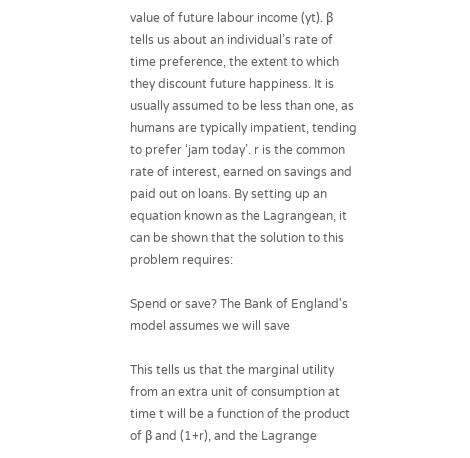value of future labour income (yt). β tells us about an individual’s rate of time preference, the extent to which they discount future happiness. It is usually assumed to be less than one, as humans are typically impatient, tending to prefer ‘jam today’. r is the common rate of interest, earned on savings and paid out on loans. By setting up an equation known as the Lagrangean, it can be shown that the solution to this problem requires:

Spend or save? The Bank of England's model assumes we will save

This tells us that the marginal utility from an extra unit of consumption at time t will be a function of the product of β and (1+r), and the Lagrange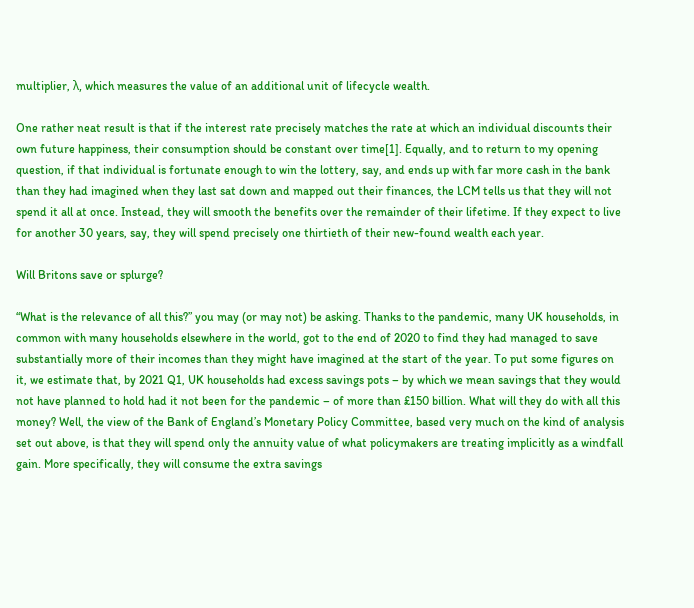multiplier, λ, which measures the value of an additional unit of lifecycle wealth.

One rather neat result is that if the interest rate precisely matches the rate at which an individual discounts their own future happiness, their consumption should be constant over time[1]. Equally, and to return to my opening question, if that individual is fortunate enough to win the lottery, say, and ends up with far more cash in the bank than they had imagined when they last sat down and mapped out their finances, the LCM tells us that they will not spend it all at once. Instead, they will smooth the benefits over the remainder of their lifetime. If they expect to live for another 30 years, say, they will spend precisely one thirtieth of their new-found wealth each year.

Will Britons save or splurge?

“What is the relevance of all this?” you may (or may not) be asking. Thanks to the pandemic, many UK households, in common with many households elsewhere in the world, got to the end of 2020 to find they had managed to save substantially more of their incomes than they might have imagined at the start of the year. To put some figures on it, we estimate that, by 2021 Q1, UK households had excess savings pots – by which we mean savings that they would not have planned to hold had it not been for the pandemic – of more than £150 billion. What will they do with all this money? Well, the view of the Bank of England’s Monetary Policy Committee, based very much on the kind of analysis set out above, is that they will spend only the annuity value of what policymakers are treating implicitly as a windfall gain. More specifically, they will consume the extra savings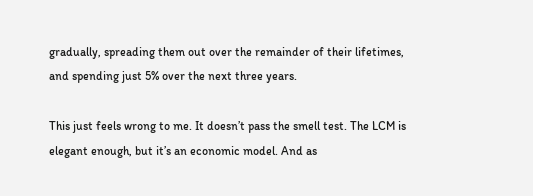gradually, spreading them out over the remainder of their lifetimes, and spending just 5% over the next three years.

This just feels wrong to me. It doesn’t pass the smell test. The LCM is elegant enough, but it’s an economic model. And as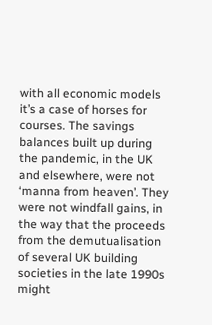with all economic models it’s a case of horses for courses. The savings balances built up during the pandemic, in the UK and elsewhere, were not ‘manna from heaven’. They were not windfall gains, in the way that the proceeds from the demutualisation of several UK building societies in the late 1990s might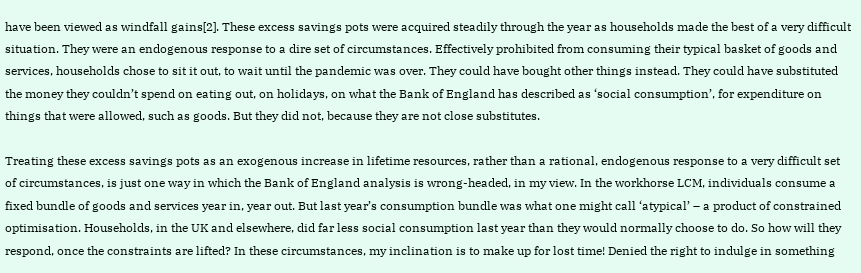have been viewed as windfall gains[2]. These excess savings pots were acquired steadily through the year as households made the best of a very difficult situation. They were an endogenous response to a dire set of circumstances. Effectively prohibited from consuming their typical basket of goods and services, households chose to sit it out, to wait until the pandemic was over. They could have bought other things instead. They could have substituted the money they couldn’t spend on eating out, on holidays, on what the Bank of England has described as ‘social consumption’, for expenditure on things that were allowed, such as goods. But they did not, because they are not close substitutes.

Treating these excess savings pots as an exogenous increase in lifetime resources, rather than a rational, endogenous response to a very difficult set of circumstances, is just one way in which the Bank of England analysis is wrong-headed, in my view. In the workhorse LCM, individuals consume a fixed bundle of goods and services year in, year out. But last year’s consumption bundle was what one might call ‘atypical’ – a product of constrained optimisation. Households, in the UK and elsewhere, did far less social consumption last year than they would normally choose to do. So how will they respond, once the constraints are lifted? In these circumstances, my inclination is to make up for lost time! Denied the right to indulge in something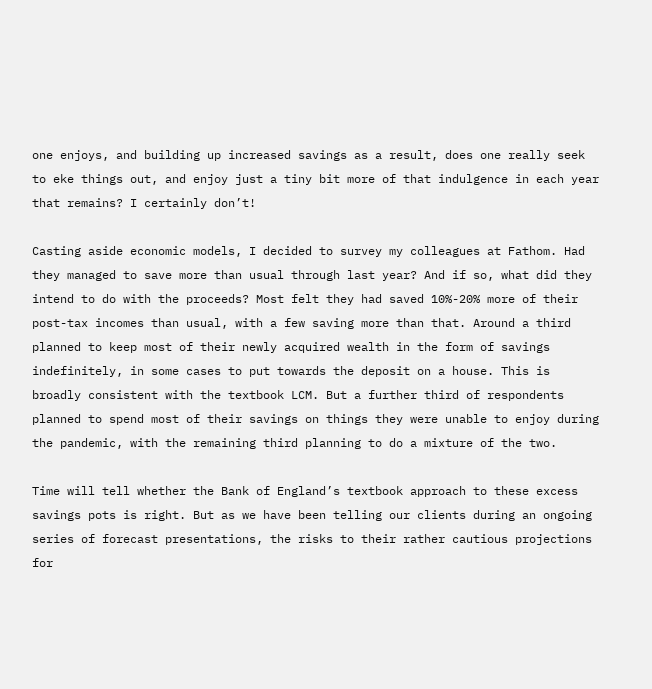one enjoys, and building up increased savings as a result, does one really seek to eke things out, and enjoy just a tiny bit more of that indulgence in each year that remains? I certainly don’t!

Casting aside economic models, I decided to survey my colleagues at Fathom. Had they managed to save more than usual through last year? And if so, what did they intend to do with the proceeds? Most felt they had saved 10%-20% more of their post-tax incomes than usual, with a few saving more than that. Around a third planned to keep most of their newly acquired wealth in the form of savings indefinitely, in some cases to put towards the deposit on a house. This is broadly consistent with the textbook LCM. But a further third of respondents planned to spend most of their savings on things they were unable to enjoy during the pandemic, with the remaining third planning to do a mixture of the two.

Time will tell whether the Bank of England’s textbook approach to these excess savings pots is right. But as we have been telling our clients during an ongoing series of forecast presentations, the risks to their rather cautious projections for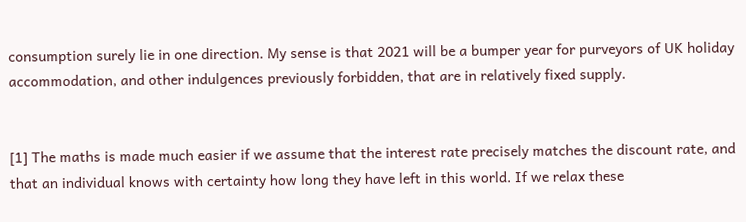consumption surely lie in one direction. My sense is that 2021 will be a bumper year for purveyors of UK holiday accommodation, and other indulgences previously forbidden, that are in relatively fixed supply.


[1] The maths is made much easier if we assume that the interest rate precisely matches the discount rate, and that an individual knows with certainty how long they have left in this world. If we relax these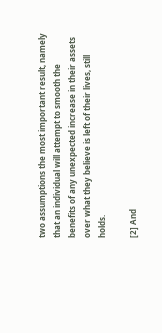two assumptions the most important result, namely that an individual will attempt to smooth the benefits of any unexpected increase in their assets over what they believe is left of their lives, still holds.

[2] And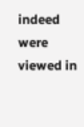indeed were viewed in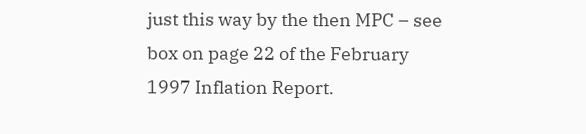just this way by the then MPC – see box on page 22 of the February 1997 Inflation Report.